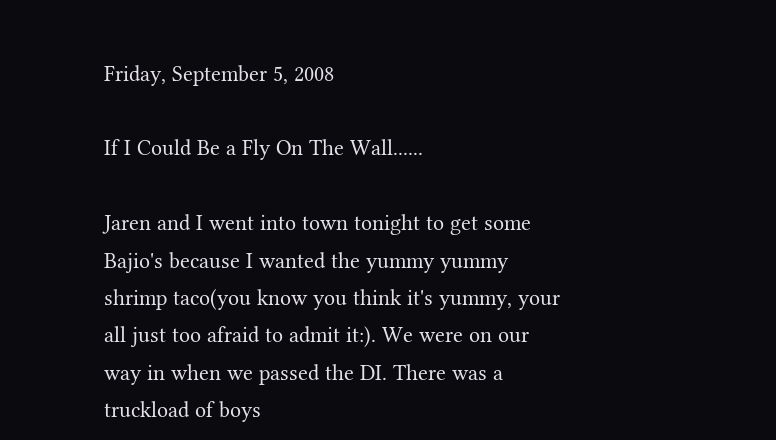Friday, September 5, 2008

If I Could Be a Fly On The Wall......

Jaren and I went into town tonight to get some Bajio's because I wanted the yummy yummy shrimp taco(you know you think it's yummy, your all just too afraid to admit it:). We were on our way in when we passed the DI. There was a truckload of boys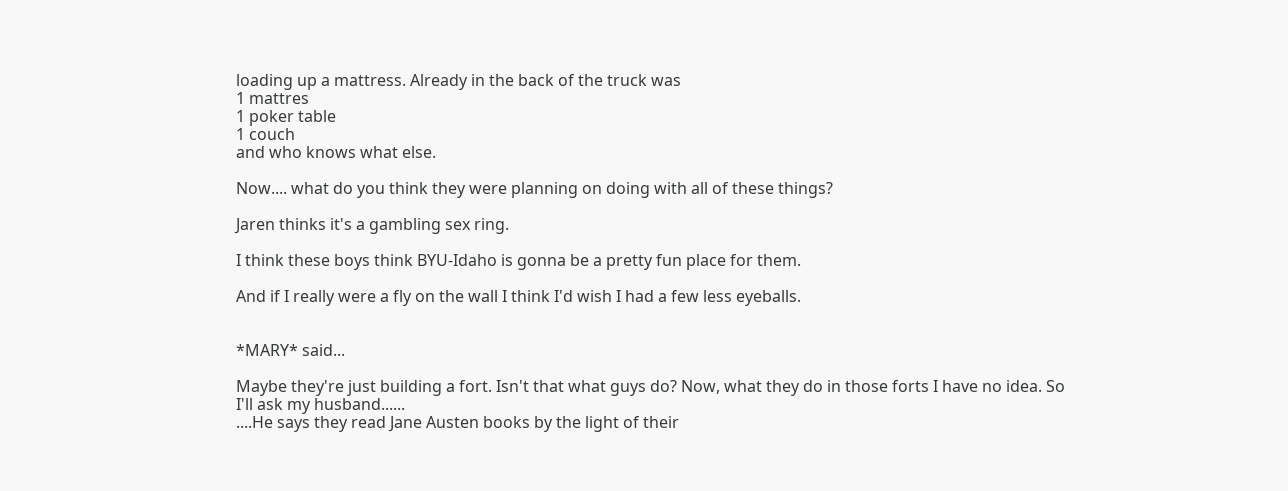loading up a mattress. Already in the back of the truck was
1 mattres
1 poker table
1 couch
and who knows what else.

Now.... what do you think they were planning on doing with all of these things?

Jaren thinks it's a gambling sex ring.

I think these boys think BYU-Idaho is gonna be a pretty fun place for them.

And if I really were a fly on the wall I think I'd wish I had a few less eyeballs.


*MARY* said...

Maybe they're just building a fort. Isn't that what guys do? Now, what they do in those forts I have no idea. So I'll ask my husband......
....He says they read Jane Austen books by the light of their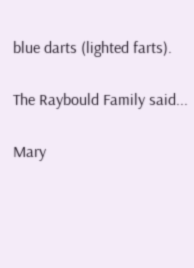blue darts (lighted farts).

The Raybould Family said...

Mary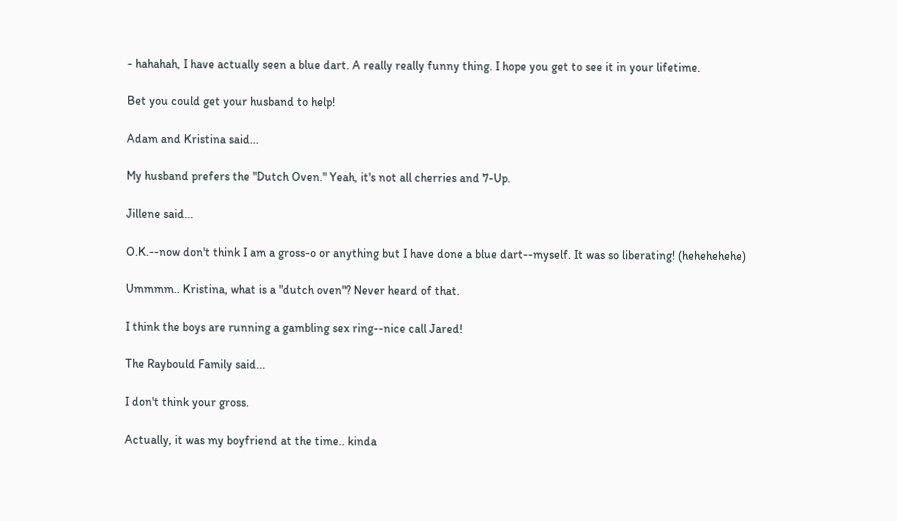- hahahah, I have actually seen a blue dart. A really really funny thing. I hope you get to see it in your lifetime.

Bet you could get your husband to help!

Adam and Kristina said...

My husband prefers the "Dutch Oven." Yeah, it's not all cherries and 7-Up.

Jillene said...

O.K.--now don't think I am a gross-o or anything but I have done a blue dart--myself. It was so liberating! (hehehehehe)

Ummmm.. Kristina, what is a "dutch oven"? Never heard of that.

I think the boys are running a gambling sex ring--nice call Jared!

The Raybould Family said...

I don't think your gross.

Actually, it was my boyfriend at the time.. kinda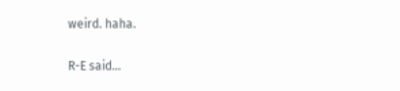weird. haha.

R-E said...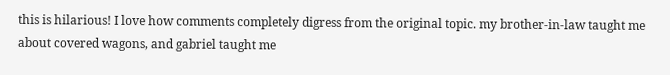this is hilarious! I love how comments completely digress from the original topic. my brother-in-law taught me about covered wagons, and gabriel taught me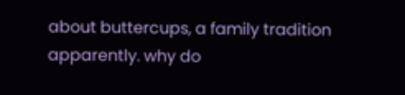about buttercups, a family tradition apparently. why do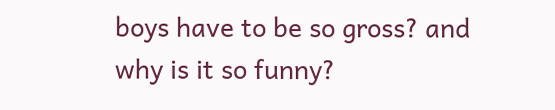boys have to be so gross? and why is it so funny?